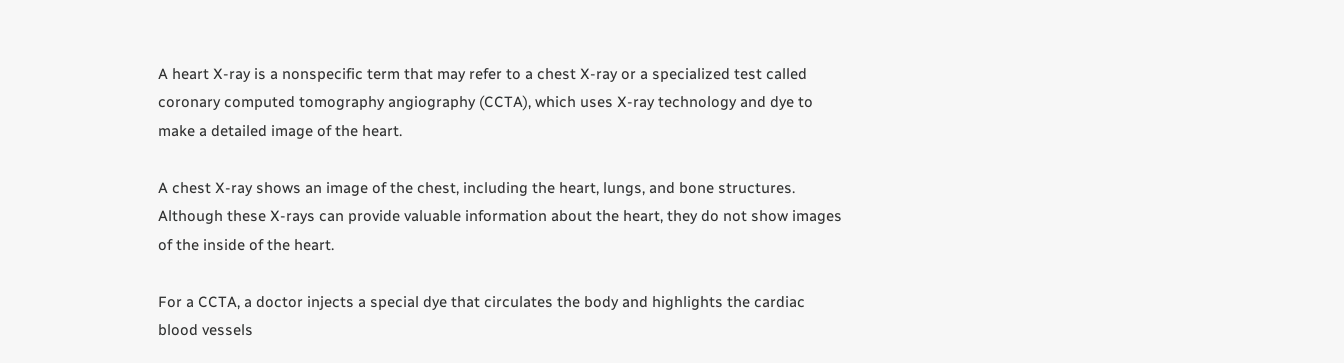A heart X-ray is a nonspecific term that may refer to a chest X-ray or a specialized test called coronary computed tomography angiography (CCTA), which uses X-ray technology and dye to make a detailed image of the heart.

A chest X-ray shows an image of the chest, including the heart, lungs, and bone structures. Although these X-rays can provide valuable information about the heart, they do not show images of the inside of the heart.

For a CCTA, a doctor injects a special dye that circulates the body and highlights the cardiac blood vessels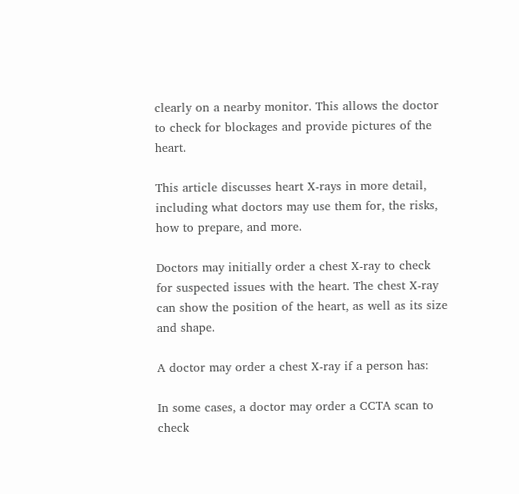clearly on a nearby monitor. This allows the doctor to check for blockages and provide pictures of the heart.

This article discusses heart X-rays in more detail, including what doctors may use them for, the risks, how to prepare, and more.

Doctors may initially order a chest X-ray to check for suspected issues with the heart. The chest X-ray can show the position of the heart, as well as its size and shape.

A doctor may order a chest X-ray if a person has:

In some cases, a doctor may order a CCTA scan to check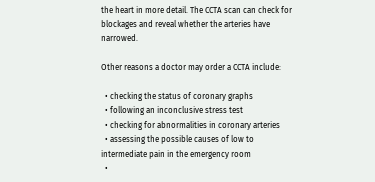the heart in more detail. The CCTA scan can check for blockages and reveal whether the arteries have narrowed.

Other reasons a doctor may order a CCTA include:

  • checking the status of coronary graphs
  • following an inconclusive stress test
  • checking for abnormalities in coronary arteries
  • assessing the possible causes of low to intermediate pain in the emergency room
  •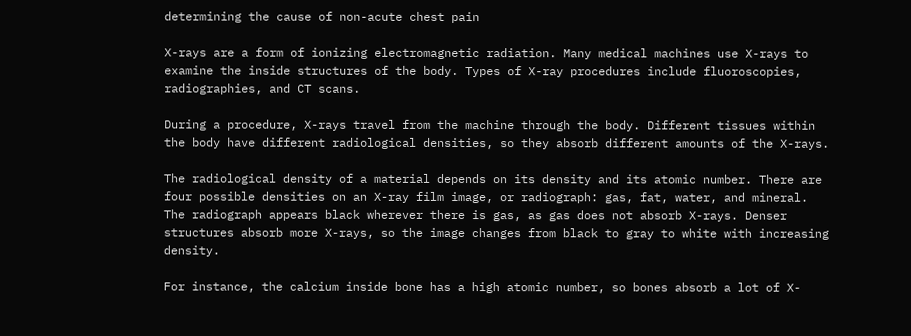determining the cause of non-acute chest pain

X-rays are a form of ionizing electromagnetic radiation. Many medical machines use X-rays to examine the inside structures of the body. Types of X-ray procedures include fluoroscopies, radiographies, and CT scans.

During a procedure, X-rays travel from the machine through the body. Different tissues within the body have different radiological densities, so they absorb different amounts of the X-rays.

The radiological density of a material depends on its density and its atomic number. There are four possible densities on an X-ray film image, or radiograph: gas, fat, water, and mineral. The radiograph appears black wherever there is gas, as gas does not absorb X-rays. Denser structures absorb more X-rays, so the image changes from black to gray to white with increasing density.

For instance, the calcium inside bone has a high atomic number, so bones absorb a lot of X-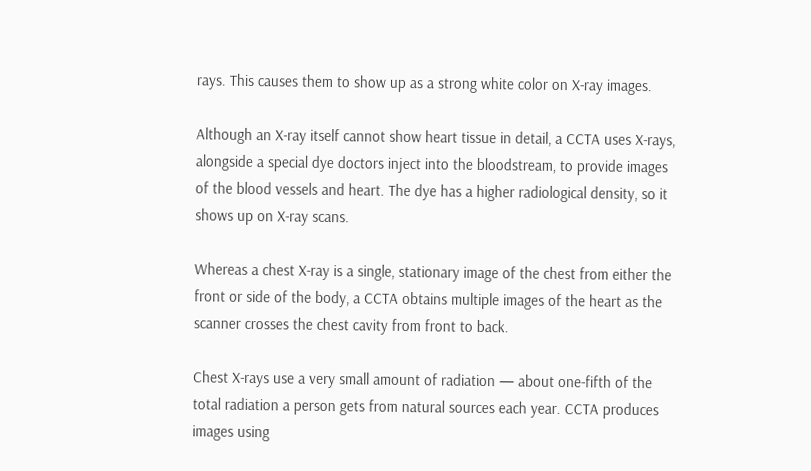rays. This causes them to show up as a strong white color on X-ray images.

Although an X-ray itself cannot show heart tissue in detail, a CCTA uses X-rays, alongside a special dye doctors inject into the bloodstream, to provide images of the blood vessels and heart. The dye has a higher radiological density, so it shows up on X-ray scans.

Whereas a chest X-ray is a single, stationary image of the chest from either the front or side of the body, a CCTA obtains multiple images of the heart as the scanner crosses the chest cavity from front to back.

Chest X-rays use a very small amount of radiation — about one-fifth of the total radiation a person gets from natural sources each year. CCTA produces images using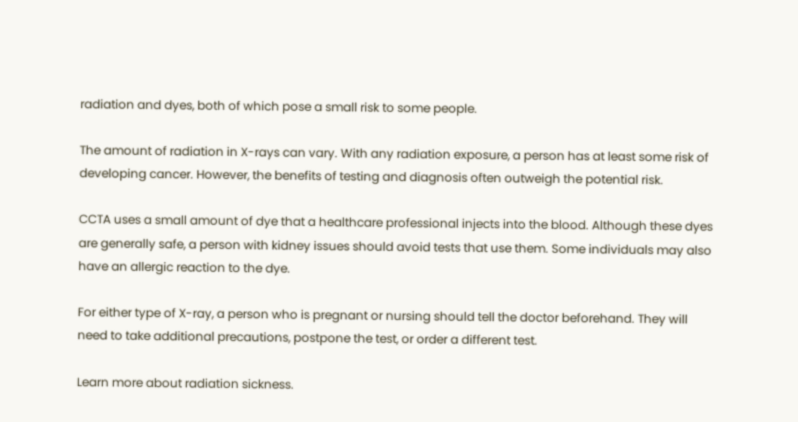radiation and dyes, both of which pose a small risk to some people.

The amount of radiation in X-rays can vary. With any radiation exposure, a person has at least some risk of developing cancer. However, the benefits of testing and diagnosis often outweigh the potential risk.

CCTA uses a small amount of dye that a healthcare professional injects into the blood. Although these dyes are generally safe, a person with kidney issues should avoid tests that use them. Some individuals may also have an allergic reaction to the dye.

For either type of X-ray, a person who is pregnant or nursing should tell the doctor beforehand. They will need to take additional precautions, postpone the test, or order a different test.

Learn more about radiation sickness.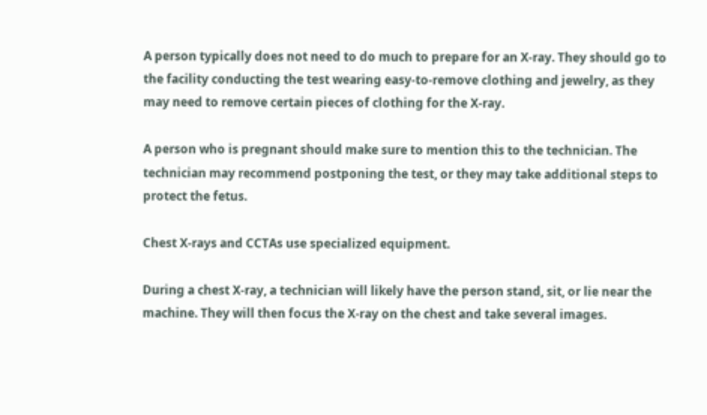A person typically does not need to do much to prepare for an X-ray. They should go to the facility conducting the test wearing easy-to-remove clothing and jewelry, as they may need to remove certain pieces of clothing for the X-ray.

A person who is pregnant should make sure to mention this to the technician. The technician may recommend postponing the test, or they may take additional steps to protect the fetus.

Chest X-rays and CCTAs use specialized equipment.

During a chest X-ray, a technician will likely have the person stand, sit, or lie near the machine. They will then focus the X-ray on the chest and take several images.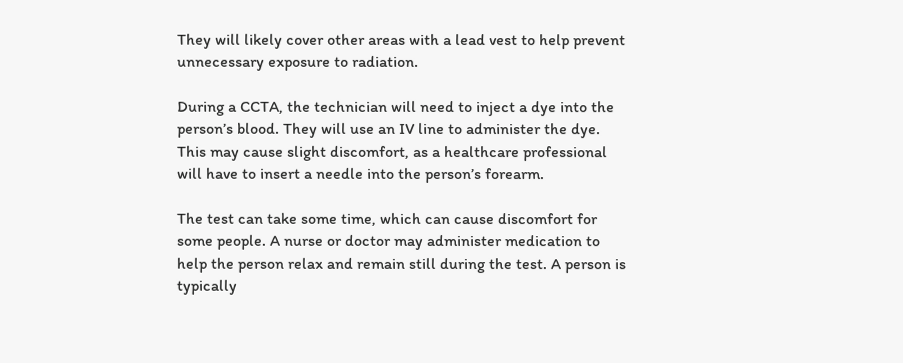They will likely cover other areas with a lead vest to help prevent unnecessary exposure to radiation.

During a CCTA, the technician will need to inject a dye into the person’s blood. They will use an IV line to administer the dye. This may cause slight discomfort, as a healthcare professional will have to insert a needle into the person’s forearm.

The test can take some time, which can cause discomfort for some people. A nurse or doctor may administer medication to help the person relax and remain still during the test. A person is typically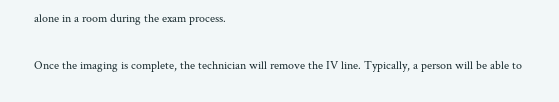alone in a room during the exam process.

Once the imaging is complete, the technician will remove the IV line. Typically, a person will be able to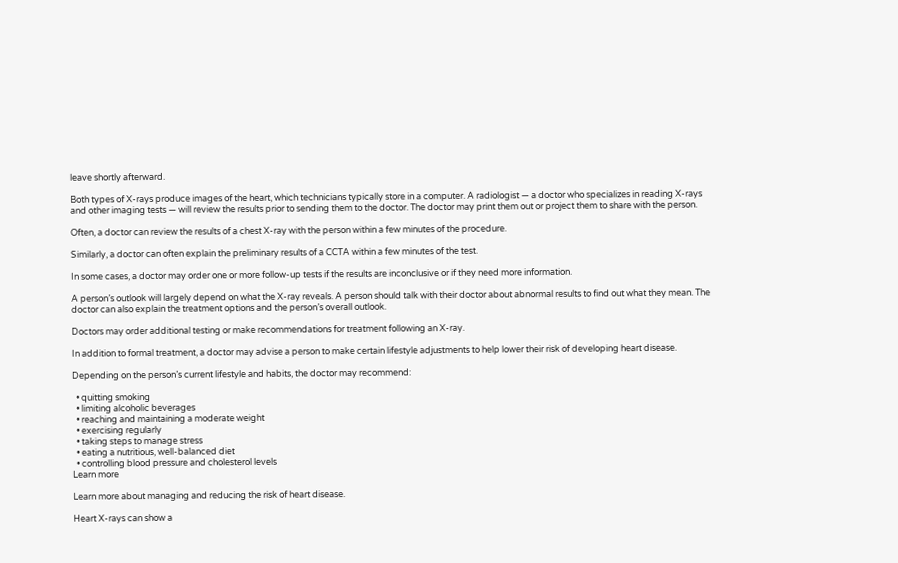leave shortly afterward.

Both types of X-rays produce images of the heart, which technicians typically store in a computer. A radiologist — a doctor who specializes in reading X-rays and other imaging tests — will review the results prior to sending them to the doctor. The doctor may print them out or project them to share with the person.

Often, a doctor can review the results of a chest X-ray with the person within a few minutes of the procedure.

Similarly, a doctor can often explain the preliminary results of a CCTA within a few minutes of the test.

In some cases, a doctor may order one or more follow-up tests if the results are inconclusive or if they need more information.

A person’s outlook will largely depend on what the X-ray reveals. A person should talk with their doctor about abnormal results to find out what they mean. The doctor can also explain the treatment options and the person’s overall outlook.

Doctors may order additional testing or make recommendations for treatment following an X-ray.

In addition to formal treatment, a doctor may advise a person to make certain lifestyle adjustments to help lower their risk of developing heart disease.

Depending on the person’s current lifestyle and habits, the doctor may recommend:

  • quitting smoking
  • limiting alcoholic beverages
  • reaching and maintaining a moderate weight
  • exercising regularly
  • taking steps to manage stress
  • eating a nutritious, well-balanced diet
  • controlling blood pressure and cholesterol levels
Learn more

Learn more about managing and reducing the risk of heart disease.

Heart X-rays can show a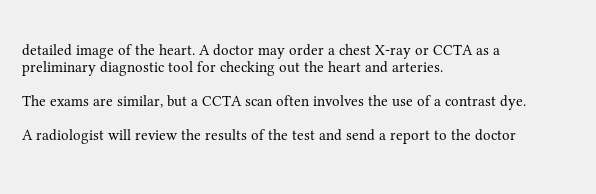detailed image of the heart. A doctor may order a chest X-ray or CCTA as a preliminary diagnostic tool for checking out the heart and arteries.

The exams are similar, but a CCTA scan often involves the use of a contrast dye.

A radiologist will review the results of the test and send a report to the doctor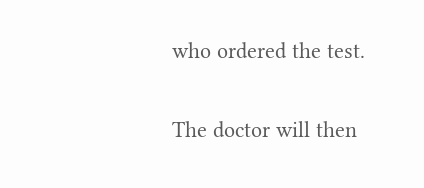who ordered the test.

The doctor will then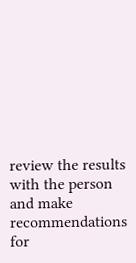review the results with the person and make recommendations for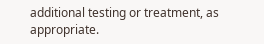additional testing or treatment, as appropriate.